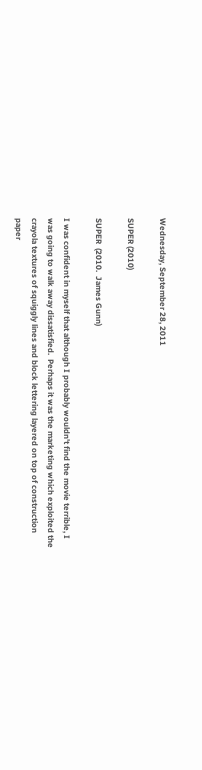Wednesday, September 28, 2011

SUPER (2010)

SUPER  (2010.  James Gunn)

I was confident in myself that although I probably wouldn't find the movie terrible, I was going to walk away dissatisfied.  Perhaps it was the marketing which exploited the crayola textures of squiggly lines and block lettering layered on top of construction paper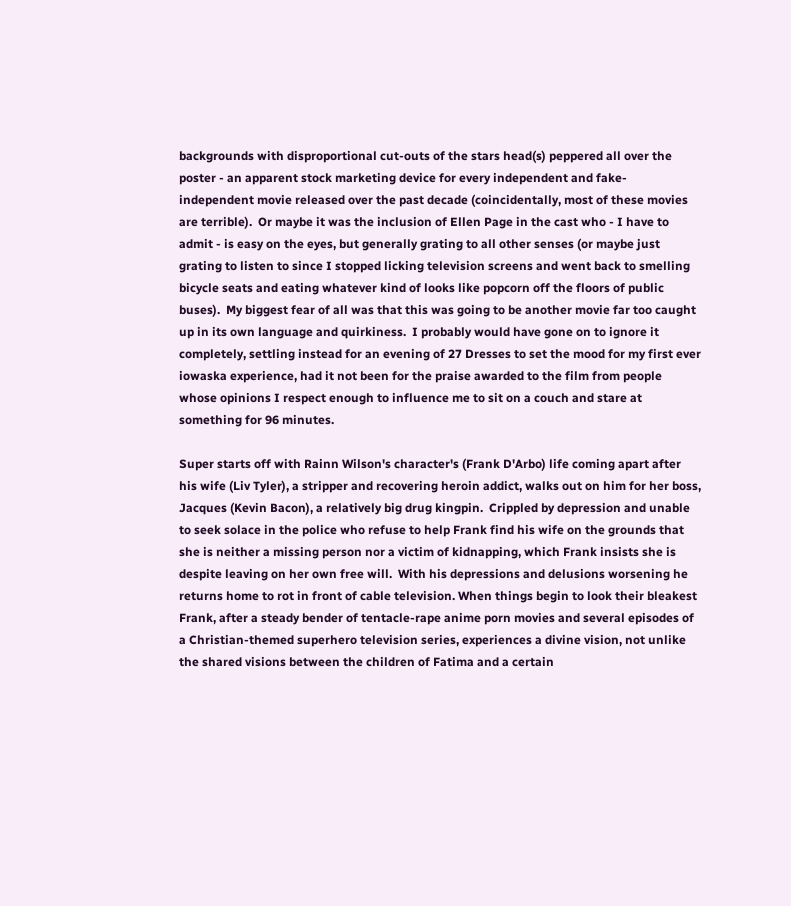backgrounds with disproportional cut-outs of the stars head(s) peppered all over the poster - an apparent stock marketing device for every independent and fake-independent movie released over the past decade (coincidentally, most of these movies are terrible).  Or maybe it was the inclusion of Ellen Page in the cast who - I have to admit - is easy on the eyes, but generally grating to all other senses (or maybe just grating to listen to since I stopped licking television screens and went back to smelling bicycle seats and eating whatever kind of looks like popcorn off the floors of public buses).  My biggest fear of all was that this was going to be another movie far too caught up in its own language and quirkiness.  I probably would have gone on to ignore it completely, settling instead for an evening of 27 Dresses to set the mood for my first ever iowaska experience, had it not been for the praise awarded to the film from people whose opinions I respect enough to influence me to sit on a couch and stare at something for 96 minutes.

Super starts off with Rainn Wilson's character's (Frank D'Arbo) life coming apart after his wife (Liv Tyler), a stripper and recovering heroin addict, walks out on him for her boss, Jacques (Kevin Bacon), a relatively big drug kingpin.  Crippled by depression and unable to seek solace in the police who refuse to help Frank find his wife on the grounds that she is neither a missing person nor a victim of kidnapping, which Frank insists she is despite leaving on her own free will.  With his depressions and delusions worsening he returns home to rot in front of cable television. When things begin to look their bleakest Frank, after a steady bender of tentacle-rape anime porn movies and several episodes of a Christian-themed superhero television series, experiences a divine vision, not unlike the shared visions between the children of Fatima and a certain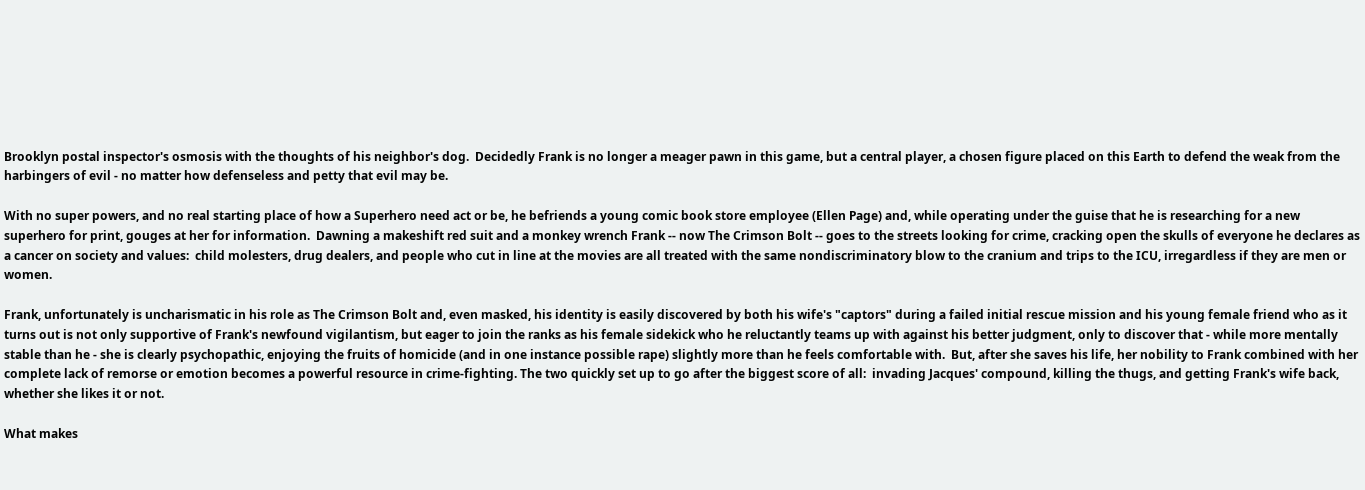Brooklyn postal inspector's osmosis with the thoughts of his neighbor's dog.  Decidedly Frank is no longer a meager pawn in this game, but a central player, a chosen figure placed on this Earth to defend the weak from the harbingers of evil - no matter how defenseless and petty that evil may be.

With no super powers, and no real starting place of how a Superhero need act or be, he befriends a young comic book store employee (Ellen Page) and, while operating under the guise that he is researching for a new superhero for print, gouges at her for information.  Dawning a makeshift red suit and a monkey wrench Frank -- now The Crimson Bolt -- goes to the streets looking for crime, cracking open the skulls of everyone he declares as a cancer on society and values:  child molesters, drug dealers, and people who cut in line at the movies are all treated with the same nondiscriminatory blow to the cranium and trips to the ICU, irregardless if they are men or women.

Frank, unfortunately is uncharismatic in his role as The Crimson Bolt and, even masked, his identity is easily discovered by both his wife's "captors" during a failed initial rescue mission and his young female friend who as it turns out is not only supportive of Frank's newfound vigilantism, but eager to join the ranks as his female sidekick who he reluctantly teams up with against his better judgment, only to discover that - while more mentally stable than he - she is clearly psychopathic, enjoying the fruits of homicide (and in one instance possible rape) slightly more than he feels comfortable with.  But, after she saves his life, her nobility to Frank combined with her complete lack of remorse or emotion becomes a powerful resource in crime-fighting. The two quickly set up to go after the biggest score of all:  invading Jacques' compound, killing the thugs, and getting Frank's wife back, whether she likes it or not.

What makes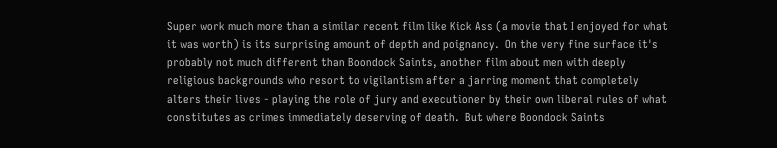Super work much more than a similar recent film like Kick Ass (a movie that I enjoyed for what it was worth) is its surprising amount of depth and poignancy.  On the very fine surface it's probably not much different than Boondock Saints, another film about men with deeply religious backgrounds who resort to vigilantism after a jarring moment that completely alters their lives - playing the role of jury and executioner by their own liberal rules of what constitutes as crimes immediately deserving of death.  But where Boondock Saints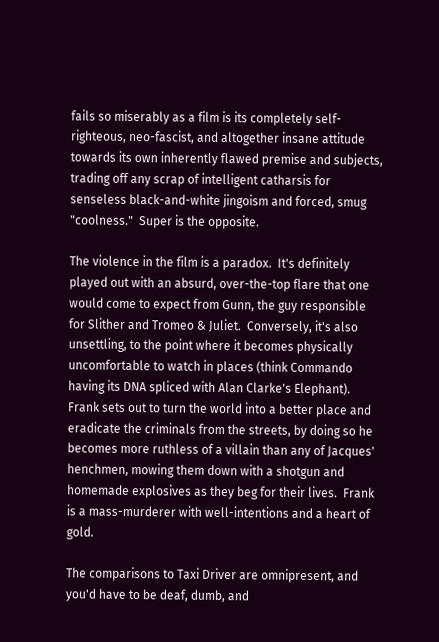fails so miserably as a film is its completely self-righteous, neo-fascist, and altogether insane attitude towards its own inherently flawed premise and subjects, trading off any scrap of intelligent catharsis for senseless black-and-white jingoism and forced, smug "coolness."  Super is the opposite.

The violence in the film is a paradox.  It's definitely played out with an absurd, over-the-top flare that one would come to expect from Gunn, the guy responsible for Slither and Tromeo & Juliet.  Conversely, it's also unsettling, to the point where it becomes physically uncomfortable to watch in places (think Commando having its DNA spliced with Alan Clarke's Elephant).  Frank sets out to turn the world into a better place and eradicate the criminals from the streets, by doing so he becomes more ruthless of a villain than any of Jacques' henchmen, mowing them down with a shotgun and homemade explosives as they beg for their lives.  Frank is a mass-murderer with well-intentions and a heart of gold.

The comparisons to Taxi Driver are omnipresent, and you'd have to be deaf, dumb, and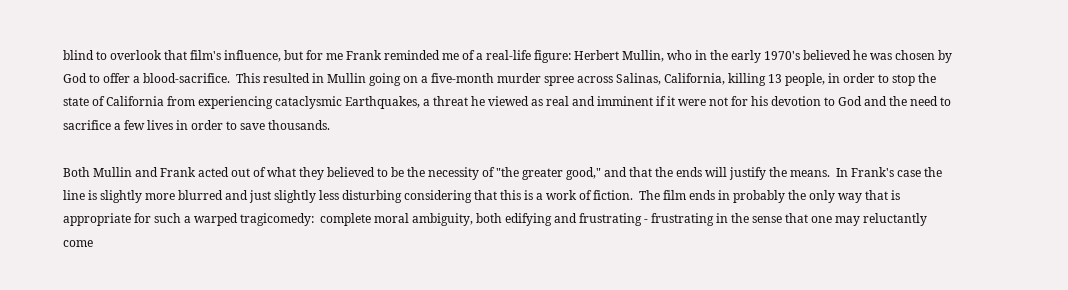blind to overlook that film's influence, but for me Frank reminded me of a real-life figure: Herbert Mullin, who in the early 1970's believed he was chosen by God to offer a blood-sacrifice.  This resulted in Mullin going on a five-month murder spree across Salinas, California, killing 13 people, in order to stop the state of California from experiencing cataclysmic Earthquakes, a threat he viewed as real and imminent if it were not for his devotion to God and the need to sacrifice a few lives in order to save thousands.

Both Mullin and Frank acted out of what they believed to be the necessity of "the greater good," and that the ends will justify the means.  In Frank's case the line is slightly more blurred and just slightly less disturbing considering that this is a work of fiction.  The film ends in probably the only way that is appropriate for such a warped tragicomedy:  complete moral ambiguity, both edifying and frustrating - frustrating in the sense that one may reluctantly come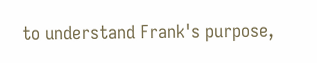to understand Frank's purpose,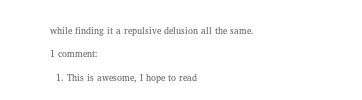while finding it a repulsive delusion all the same.

1 comment:

  1. This is awesome, I hope to read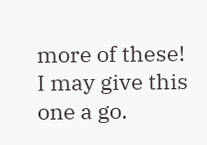more of these! I may give this one a go.